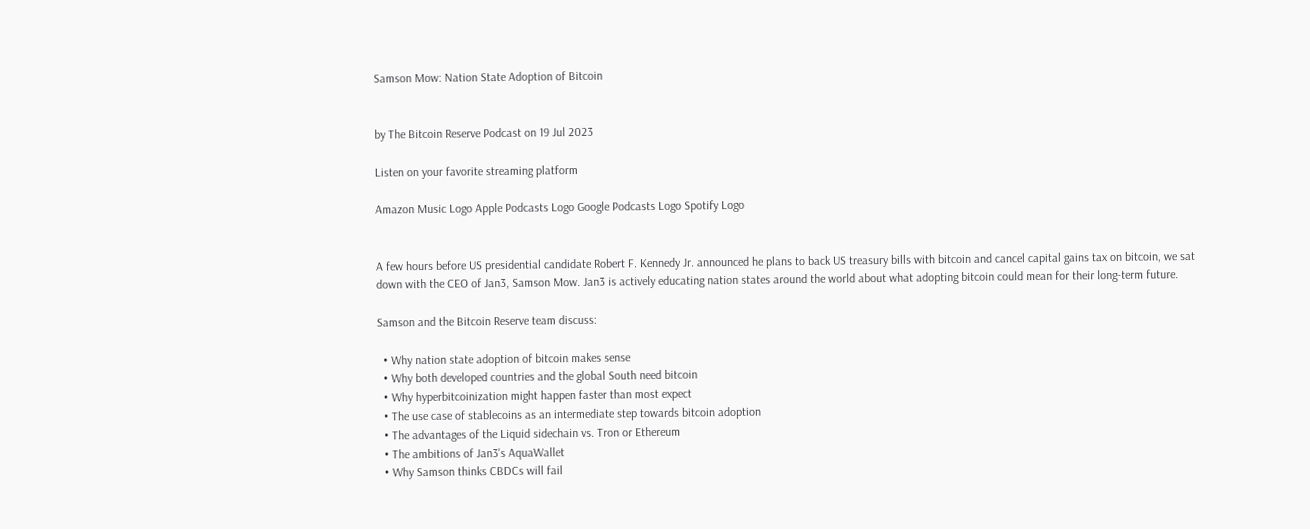Samson Mow: Nation State Adoption of Bitcoin


by The Bitcoin Reserve Podcast on 19 Jul 2023

Listen on your favorite streaming platform

Amazon Music Logo Apple Podcasts Logo Google Podcasts Logo Spotify Logo


A few hours before US presidential candidate Robert F. Kennedy Jr. announced he plans to back US treasury bills with bitcoin and cancel capital gains tax on bitcoin, we sat down with the CEO of Jan3, Samson Mow. Jan3 is actively educating nation states around the world about what adopting bitcoin could mean for their long-term future.

Samson and the Bitcoin Reserve team discuss:

  • Why nation state adoption of bitcoin makes sense
  • Why both developed countries and the global South need bitcoin
  • Why hyperbitcoinization might happen faster than most expect
  • The use case of stablecoins as an intermediate step towards bitcoin adoption
  • The advantages of the Liquid sidechain vs. Tron or Ethereum
  • The ambitions of Jan3's AquaWallet
  • Why Samson thinks CBDCs will fail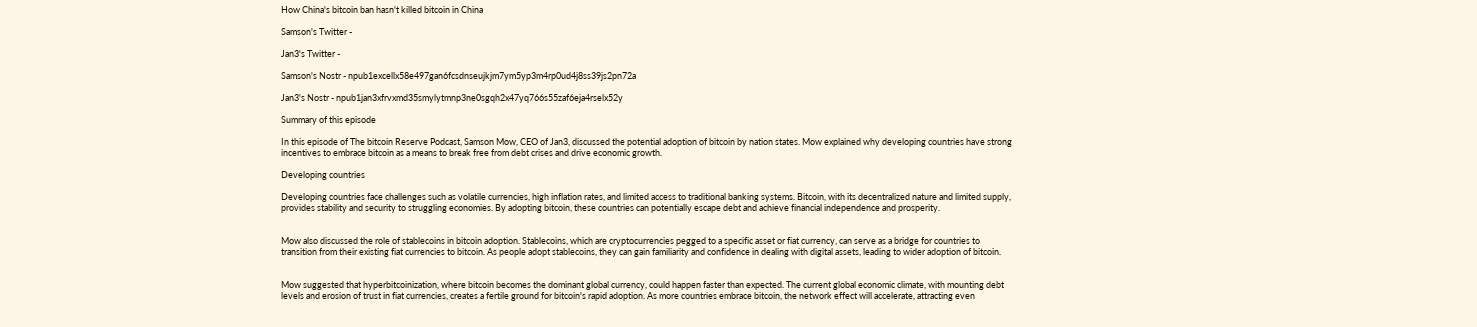How China's bitcoin ban hasn't killed bitcoin in China

Samson's Twitter -

Jan3's Twitter -

Samson's Nostr - npub1excellx58e497gan6fcsdnseujkjm7ym5yp3m4rp0ud4j8ss39js2pn72a

Jan3's Nostr - npub1jan3xfrvxmd35smylytmnp3ne0sgqh2x47yq766s55zaf6eja4rselx52y

Summary of this episode

In this episode of The bitcoin Reserve Podcast, Samson Mow, CEO of Jan3, discussed the potential adoption of bitcoin by nation states. Mow explained why developing countries have strong incentives to embrace bitcoin as a means to break free from debt crises and drive economic growth.

Developing countries

Developing countries face challenges such as volatile currencies, high inflation rates, and limited access to traditional banking systems. Bitcoin, with its decentralized nature and limited supply, provides stability and security to struggling economies. By adopting bitcoin, these countries can potentially escape debt and achieve financial independence and prosperity.


Mow also discussed the role of stablecoins in bitcoin adoption. Stablecoins, which are cryptocurrencies pegged to a specific asset or fiat currency, can serve as a bridge for countries to transition from their existing fiat currencies to bitcoin. As people adopt stablecoins, they can gain familiarity and confidence in dealing with digital assets, leading to wider adoption of bitcoin.


Mow suggested that hyperbitcoinization, where bitcoin becomes the dominant global currency, could happen faster than expected. The current global economic climate, with mounting debt levels and erosion of trust in fiat currencies, creates a fertile ground for bitcoin's rapid adoption. As more countries embrace bitcoin, the network effect will accelerate, attracting even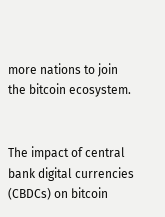more nations to join the bitcoin ecosystem.


The impact of central bank digital currencies (CBDCs) on bitcoin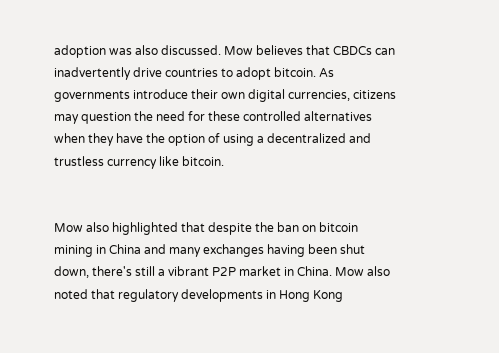adoption was also discussed. Mow believes that CBDCs can inadvertently drive countries to adopt bitcoin. As governments introduce their own digital currencies, citizens may question the need for these controlled alternatives when they have the option of using a decentralized and trustless currency like bitcoin.


Mow also highlighted that despite the ban on bitcoin mining in China and many exchanges having been shut down, there's still a vibrant P2P market in China. Mow also noted that regulatory developments in Hong Kong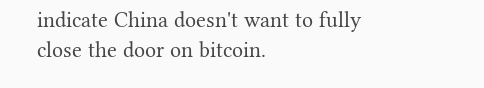indicate China doesn't want to fully close the door on bitcoin.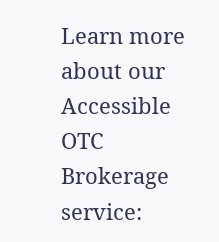Learn more about our Accessible OTC Brokerage service: